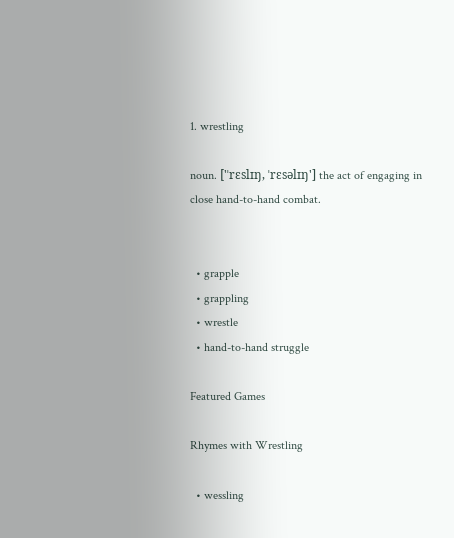1. wrestling

noun. ['ˈrɛslɪŋ, ˈrɛsəlɪŋ'] the act of engaging in close hand-to-hand combat.


  • grapple
  • grappling
  • wrestle
  • hand-to-hand struggle

Featured Games

Rhymes with Wrestling

  • wessling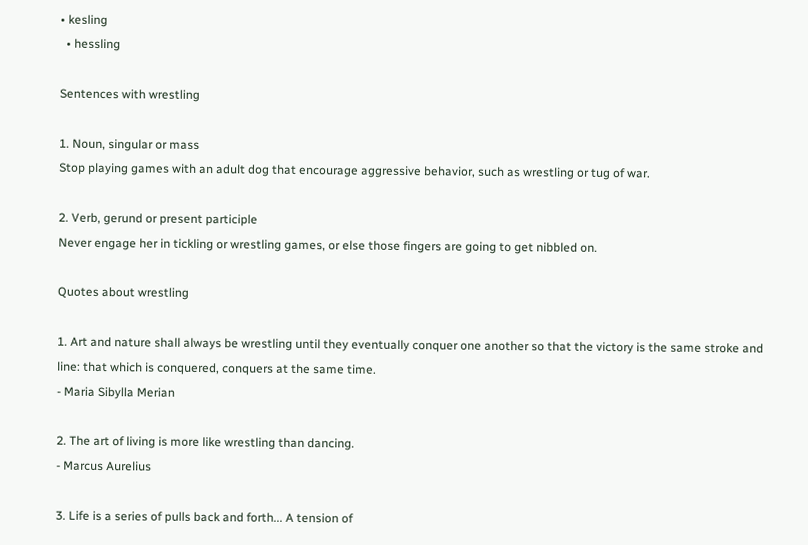• kesling
  • hessling

Sentences with wrestling

1. Noun, singular or mass
Stop playing games with an adult dog that encourage aggressive behavior, such as wrestling or tug of war.

2. Verb, gerund or present participle
Never engage her in tickling or wrestling games, or else those fingers are going to get nibbled on.

Quotes about wrestling

1. Art and nature shall always be wrestling until they eventually conquer one another so that the victory is the same stroke and line: that which is conquered, conquers at the same time.
- Maria Sibylla Merian

2. The art of living is more like wrestling than dancing.
- Marcus Aurelius

3. Life is a series of pulls back and forth... A tension of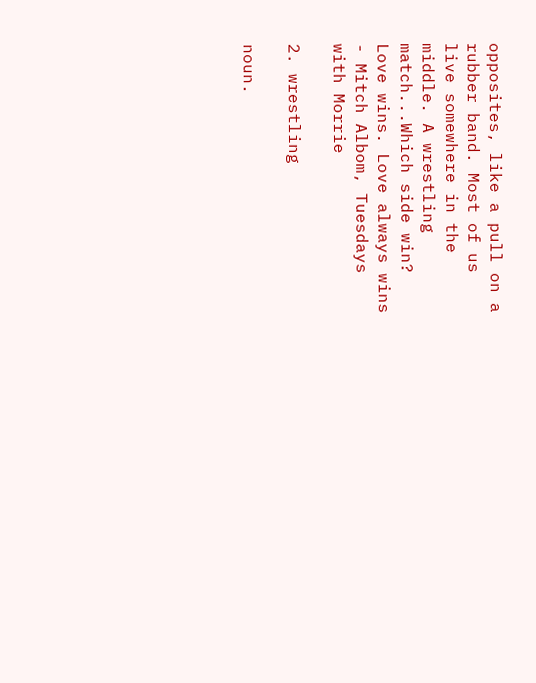opposites, like a pull on a rubber band. Most of us live somewhere in the middle. A wrestling match...Which side win? Love wins. Love always wins
- Mitch Albom, Tuesdays with Morrie

2. wrestling

noun.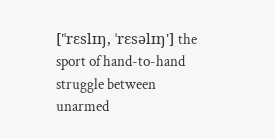['ˈrɛslɪŋ, ˈrɛsəlɪŋ'] the sport of hand-to-hand struggle between unarmed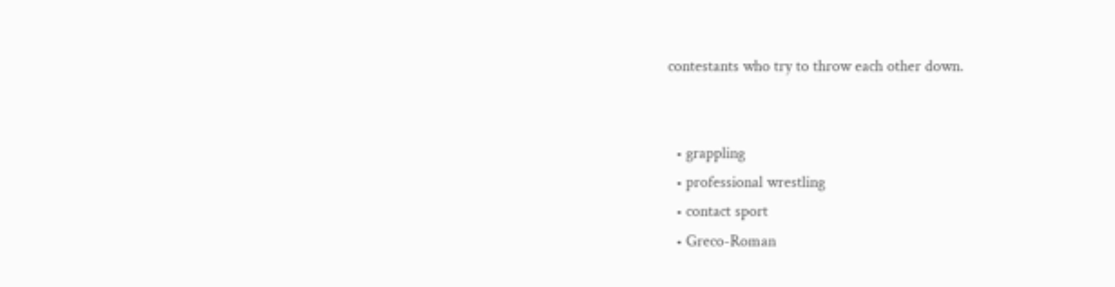contestants who try to throw each other down.


  • grappling
  • professional wrestling
  • contact sport
  • Greco-Roman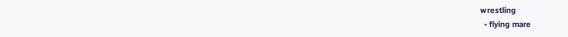wrestling
  • flying mare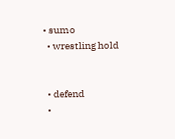• sumo
  • wrestling hold


  • defend
  •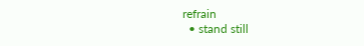refrain
  • stand still